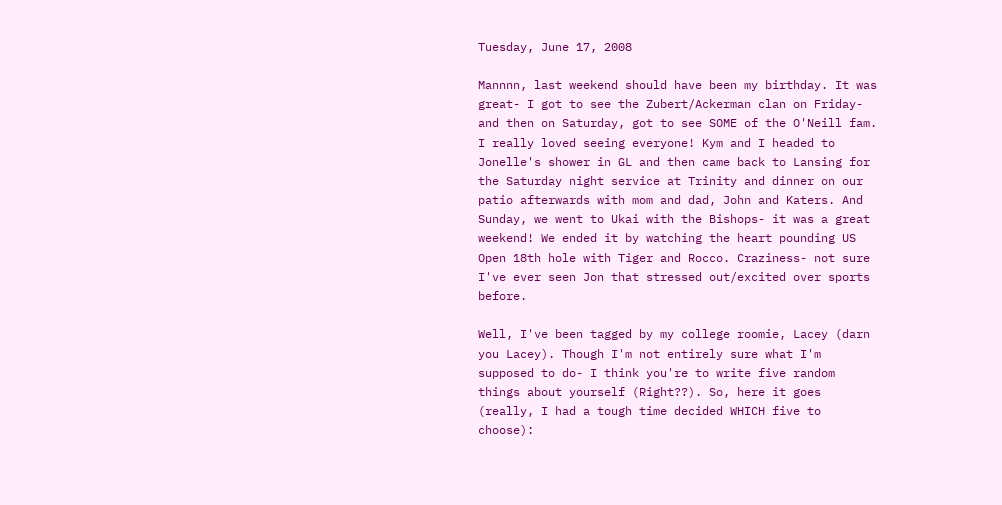Tuesday, June 17, 2008

Mannnn, last weekend should have been my birthday. It was great- I got to see the Zubert/Ackerman clan on Friday- and then on Saturday, got to see SOME of the O'Neill fam. I really loved seeing everyone! Kym and I headed to Jonelle's shower in GL and then came back to Lansing for the Saturday night service at Trinity and dinner on our patio afterwards with mom and dad, John and Katers. And Sunday, we went to Ukai with the Bishops- it was a great weekend! We ended it by watching the heart pounding US Open 18th hole with Tiger and Rocco. Craziness- not sure I've ever seen Jon that stressed out/excited over sports before.

Well, I've been tagged by my college roomie, Lacey (darn you Lacey). Though I'm not entirely sure what I'm supposed to do- I think you're to write five random things about yourself (Right??). So, here it goes (really, I had a tough time decided WHICH five to choose):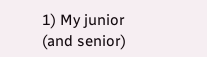1) My junior (and senior)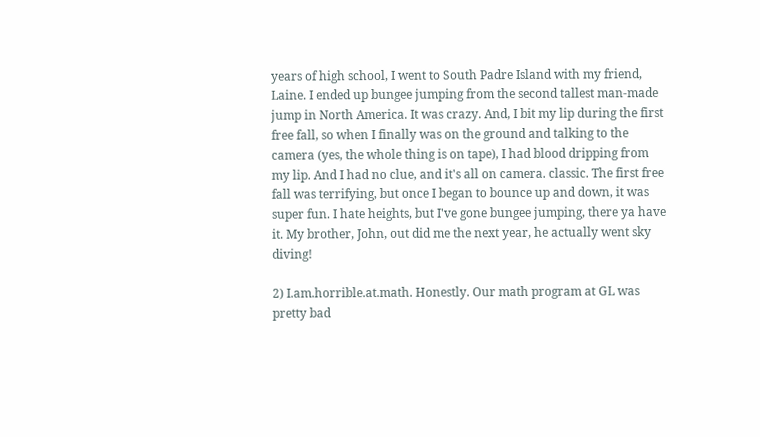years of high school, I went to South Padre Island with my friend, Laine. I ended up bungee jumping from the second tallest man-made jump in North America. It was crazy. And, I bit my lip during the first free fall, so when I finally was on the ground and talking to the camera (yes, the whole thing is on tape), I had blood dripping from my lip. And I had no clue, and it's all on camera. classic. The first free fall was terrifying, but once I began to bounce up and down, it was super fun. I hate heights, but I've gone bungee jumping, there ya have it. My brother, John, out did me the next year, he actually went sky diving!

2) I.am.horrible.at.math. Honestly. Our math program at GL was pretty bad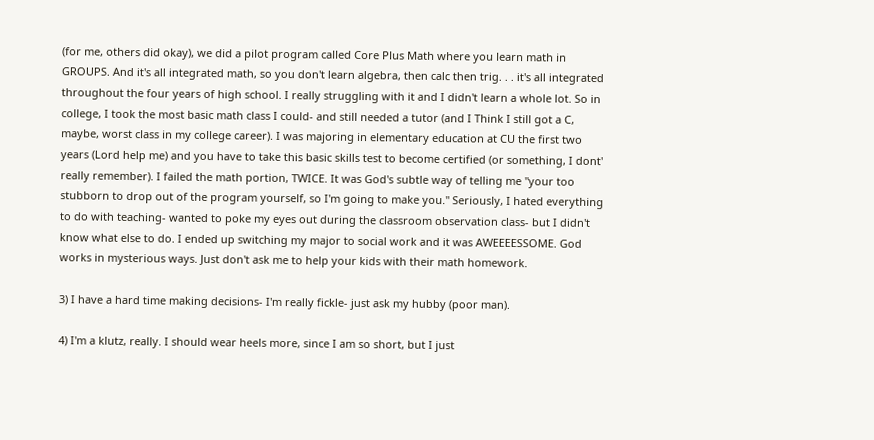(for me, others did okay), we did a pilot program called Core Plus Math where you learn math in GROUPS. And it's all integrated math, so you don't learn algebra, then calc then trig. . . it's all integrated throughout the four years of high school. I really struggling with it and I didn't learn a whole lot. So in college, I took the most basic math class I could- and still needed a tutor (and I Think I still got a C, maybe, worst class in my college career). I was majoring in elementary education at CU the first two years (Lord help me) and you have to take this basic skills test to become certified (or something, I dont' really remember). I failed the math portion, TWICE. It was God's subtle way of telling me "your too stubborn to drop out of the program yourself, so I'm going to make you." Seriously, I hated everything to do with teaching- wanted to poke my eyes out during the classroom observation class- but I didn't know what else to do. I ended up switching my major to social work and it was AWEEEESSOME. God works in mysterious ways. Just don't ask me to help your kids with their math homework.

3) I have a hard time making decisions- I'm really fickle- just ask my hubby (poor man).

4) I'm a klutz, really. I should wear heels more, since I am so short, but I just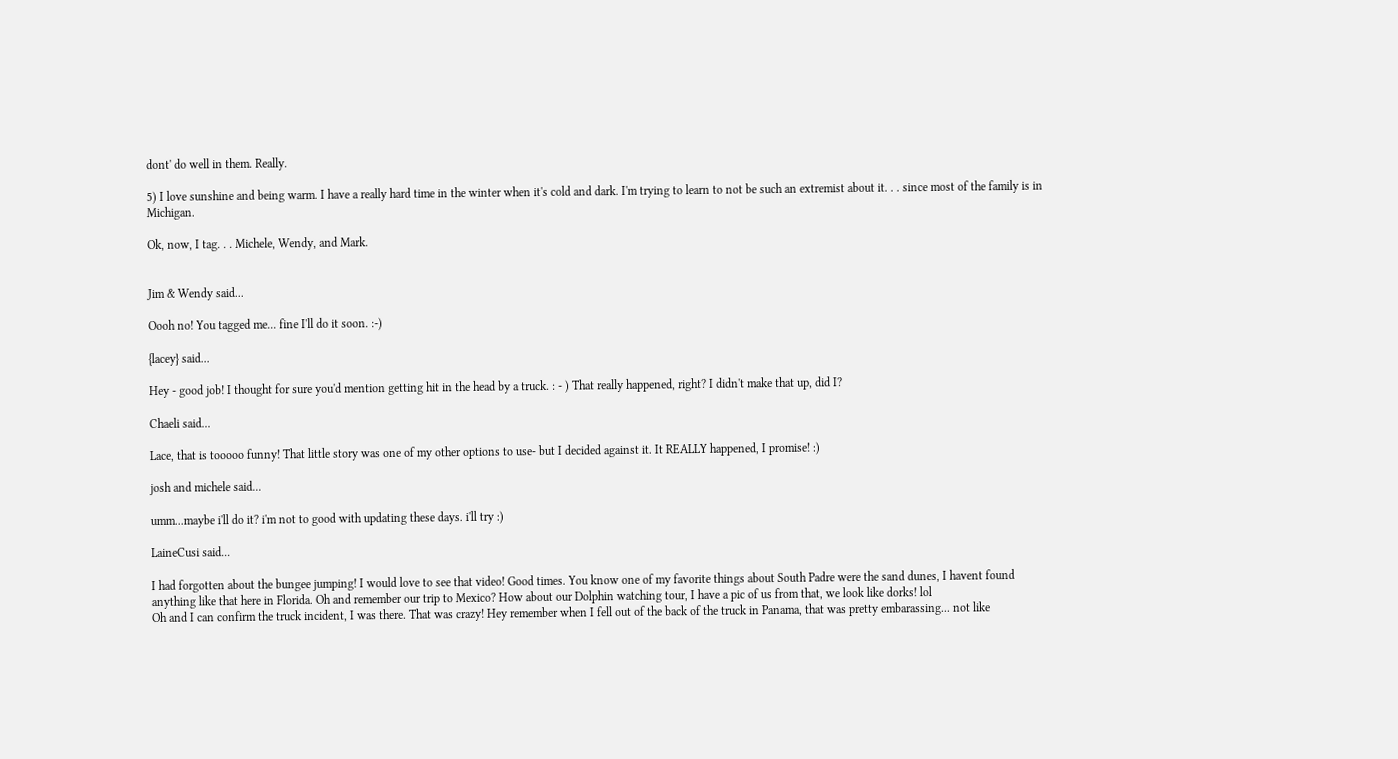dont' do well in them. Really.

5) I love sunshine and being warm. I have a really hard time in the winter when it's cold and dark. I'm trying to learn to not be such an extremist about it. . . since most of the family is in Michigan.

Ok, now, I tag. . . Michele, Wendy, and Mark.


Jim & Wendy said...

Oooh no! You tagged me... fine I'll do it soon. :-)

{lacey} said...

Hey - good job! I thought for sure you'd mention getting hit in the head by a truck. : - ) That really happened, right? I didn't make that up, did I?

Chaeli said...

Lace, that is tooooo funny! That little story was one of my other options to use- but I decided against it. It REALLY happened, I promise! :)

josh and michele said...

umm...maybe i'll do it? i'm not to good with updating these days. i'll try :)

LaineCusi said...

I had forgotten about the bungee jumping! I would love to see that video! Good times. You know one of my favorite things about South Padre were the sand dunes, I havent found anything like that here in Florida. Oh and remember our trip to Mexico? How about our Dolphin watching tour, I have a pic of us from that, we look like dorks! lol
Oh and I can confirm the truck incident, I was there. That was crazy! Hey remember when I fell out of the back of the truck in Panama, that was pretty embarassing... not like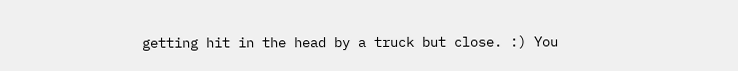getting hit in the head by a truck but close. :) You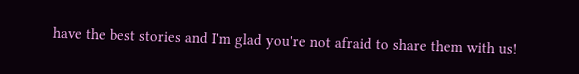have the best stories and I'm glad you're not afraid to share them with us!